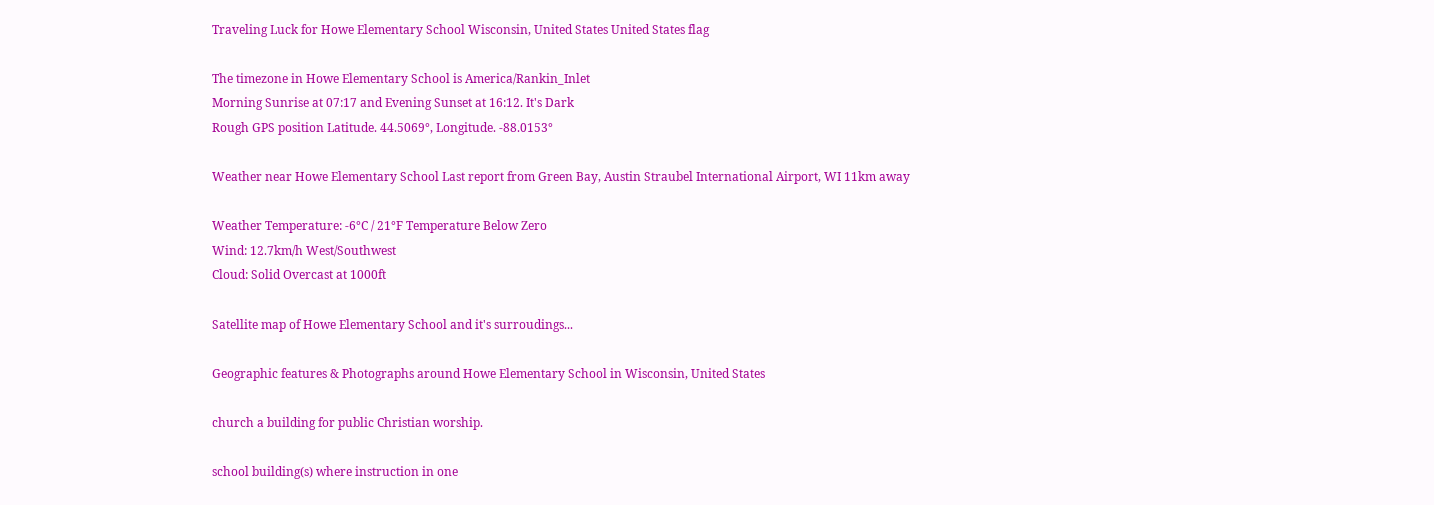Traveling Luck for Howe Elementary School Wisconsin, United States United States flag

The timezone in Howe Elementary School is America/Rankin_Inlet
Morning Sunrise at 07:17 and Evening Sunset at 16:12. It's Dark
Rough GPS position Latitude. 44.5069°, Longitude. -88.0153°

Weather near Howe Elementary School Last report from Green Bay, Austin Straubel International Airport, WI 11km away

Weather Temperature: -6°C / 21°F Temperature Below Zero
Wind: 12.7km/h West/Southwest
Cloud: Solid Overcast at 1000ft

Satellite map of Howe Elementary School and it's surroudings...

Geographic features & Photographs around Howe Elementary School in Wisconsin, United States

church a building for public Christian worship.

school building(s) where instruction in one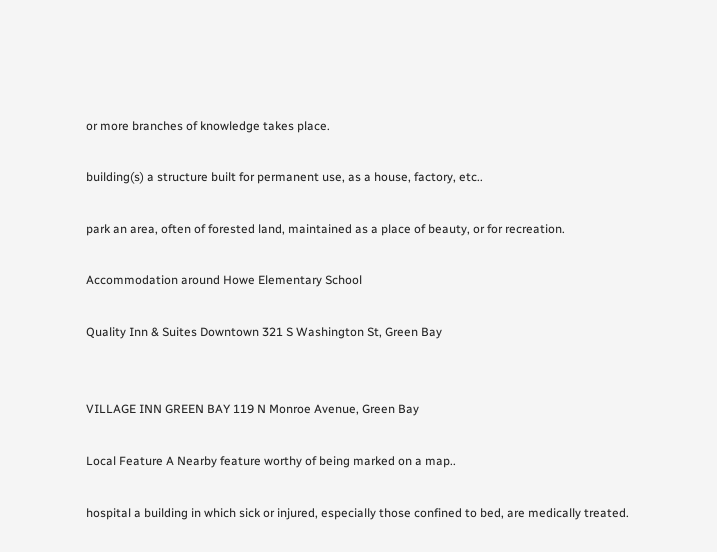or more branches of knowledge takes place.

building(s) a structure built for permanent use, as a house, factory, etc..

park an area, often of forested land, maintained as a place of beauty, or for recreation.

Accommodation around Howe Elementary School

Quality Inn & Suites Downtown 321 S Washington St, Green Bay


VILLAGE INN GREEN BAY 119 N Monroe Avenue, Green Bay

Local Feature A Nearby feature worthy of being marked on a map..

hospital a building in which sick or injured, especially those confined to bed, are medically treated.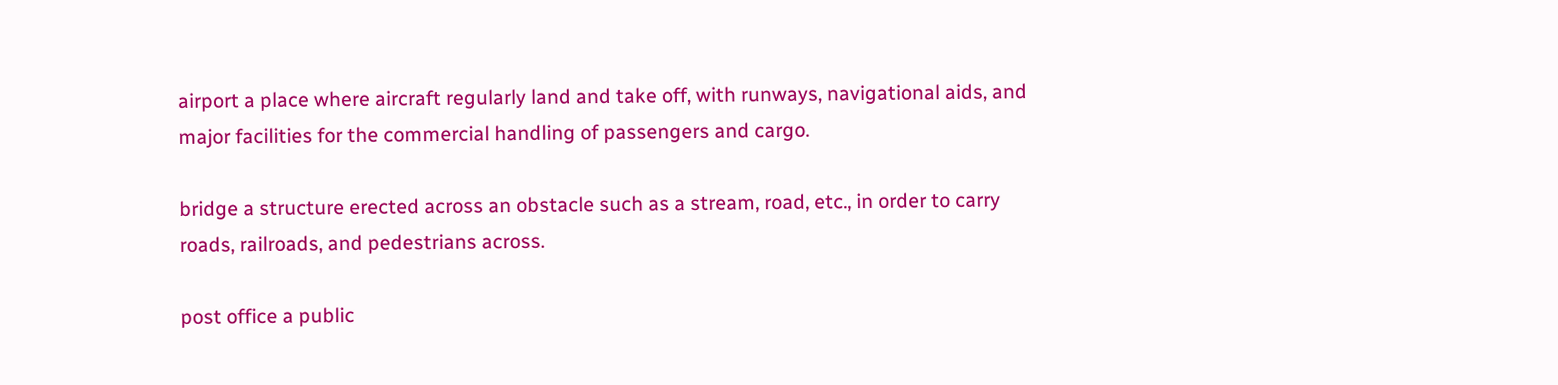airport a place where aircraft regularly land and take off, with runways, navigational aids, and major facilities for the commercial handling of passengers and cargo.

bridge a structure erected across an obstacle such as a stream, road, etc., in order to carry roads, railroads, and pedestrians across.

post office a public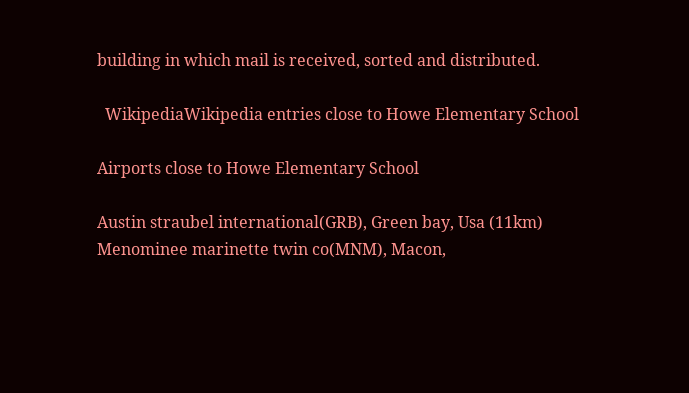building in which mail is received, sorted and distributed.

  WikipediaWikipedia entries close to Howe Elementary School

Airports close to Howe Elementary School

Austin straubel international(GRB), Green bay, Usa (11km)
Menominee marinette twin co(MNM), Macon,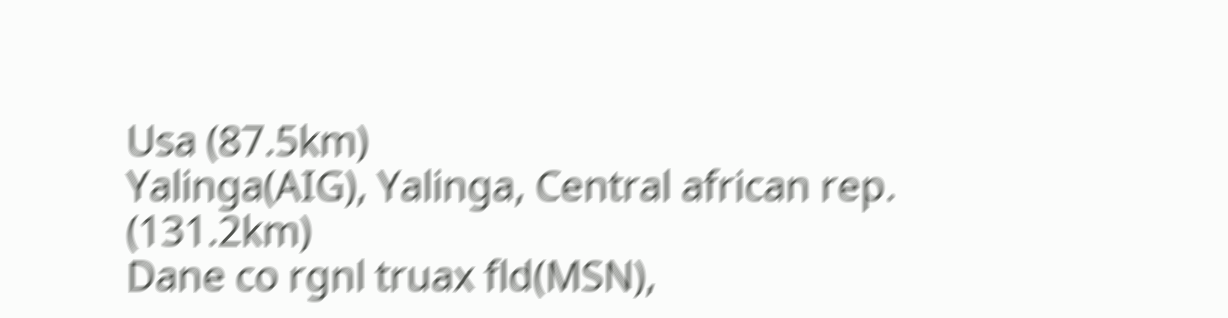Usa (87.5km)
Yalinga(AIG), Yalinga, Central african rep. (131.2km)
Dane co rgnl truax fld(MSN),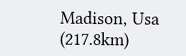Madison, Usa (217.8km)